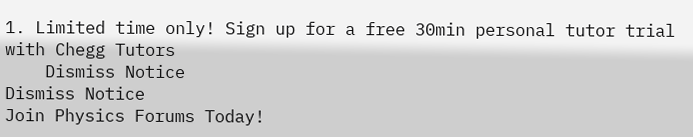1. Limited time only! Sign up for a free 30min personal tutor trial with Chegg Tutors
    Dismiss Notice
Dismiss Notice
Join Physics Forums Today!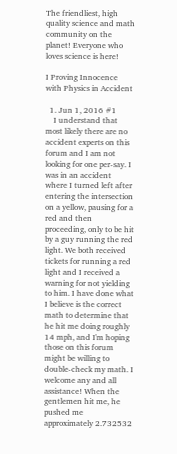The friendliest, high quality science and math community on the planet! Everyone who loves science is here!

I Proving Innocence with Physics in Accident

  1. Jun 1, 2016 #1
    I understand that most likely there are no accident experts on this forum and I am not looking for one per-say. I was in an accident where I turned left after entering the intersection on a yellow, pausing for a red and then proceeding, only to be hit by a guy running the red light. We both received tickets for running a red light and I received a warning for not yielding to him. I have done what I believe is the correct math to determine that he hit me doing roughly 14 mph, and I'm hoping those on this forum might be willing to double-check my math. I welcome any and all assistance! When the gentlemen hit me, he pushed me approximately 2.732532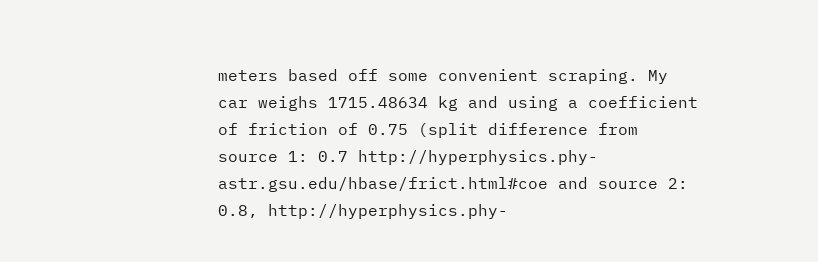meters based off some convenient scraping. My car weighs 1715.48634 kg and using a coefficient of friction of 0.75 (split difference from source 1: 0.7 http://hyperphysics.phy-astr.gsu.edu/hbase/frict.html#coe and source 2: 0.8, http://hyperphysics.phy-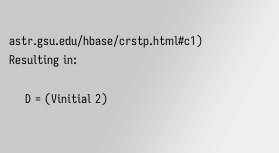astr.gsu.edu/hbase/crstp.html#c1) Resulting in:

    D = (Vinitial 2)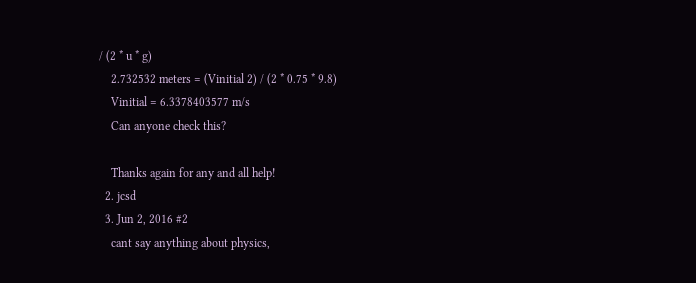/ (2 * u * g)
    2.732532 meters = (Vinitial 2) / (2 * 0.75 * 9.8)
    Vinitial = 6.3378403577 m/s
    Can anyone check this?

    Thanks again for any and all help!
  2. jcsd
  3. Jun 2, 2016 #2
    cant say anything about physics,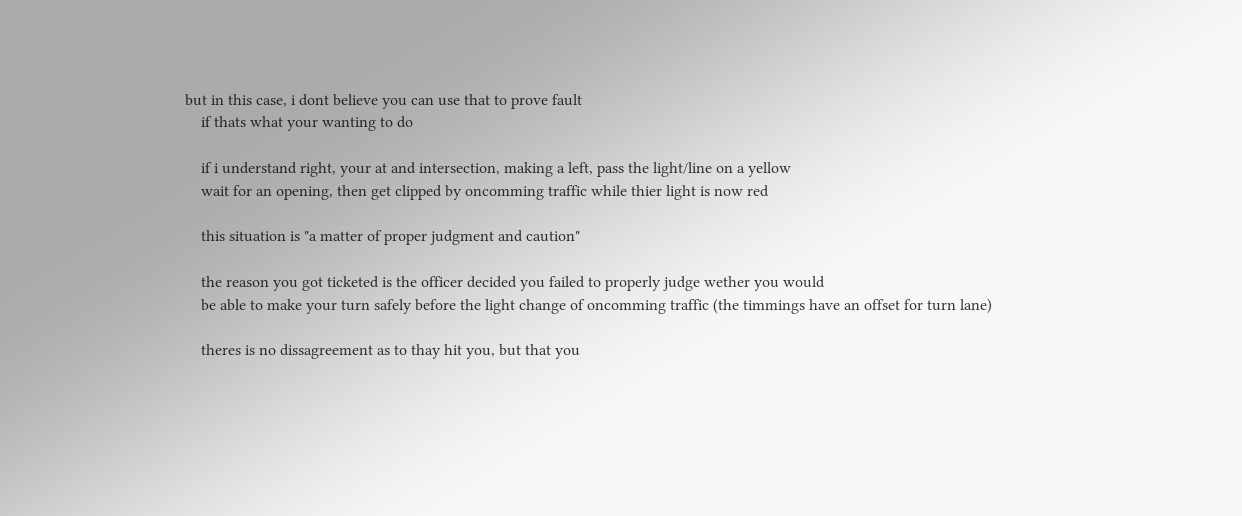but in this case, i dont believe you can use that to prove fault
    if thats what your wanting to do

    if i understand right, your at and intersection, making a left, pass the light/line on a yellow
    wait for an opening, then get clipped by oncomming traffic while thier light is now red

    this situation is "a matter of proper judgment and caution"

    the reason you got ticketed is the officer decided you failed to properly judge wether you would
    be able to make your turn safely before the light change of oncomming traffic (the timmings have an offset for turn lane)

    theres is no dissagreement as to thay hit you, but that you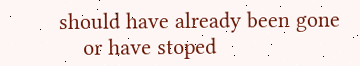should have already been gone
    or have stoped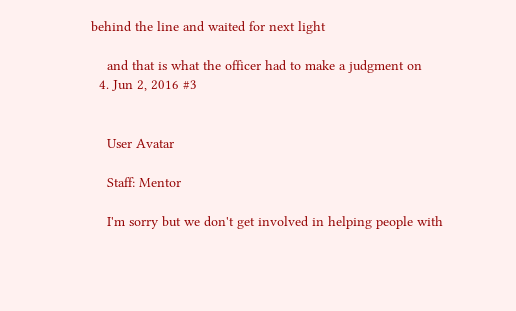behind the line and waited for next light

    and that is what the officer had to make a judgment on
  4. Jun 2, 2016 #3


    User Avatar

    Staff: Mentor

    I'm sorry but we don't get involved in helping people with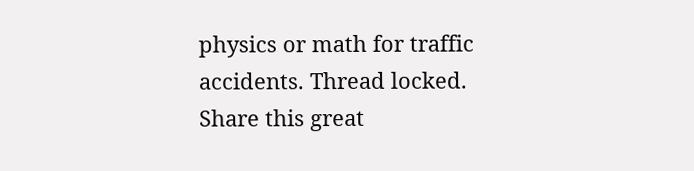physics or math for traffic accidents. Thread locked.
Share this great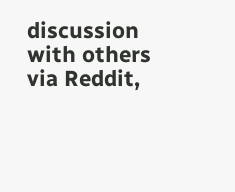discussion with others via Reddit,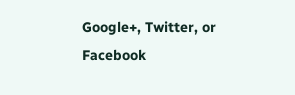Google+, Twitter, or Facebook